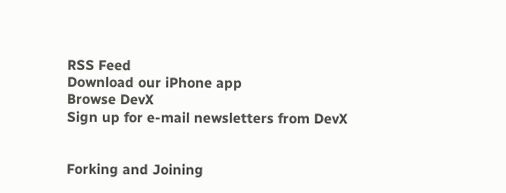RSS Feed
Download our iPhone app
Browse DevX
Sign up for e-mail newsletters from DevX


Forking and Joining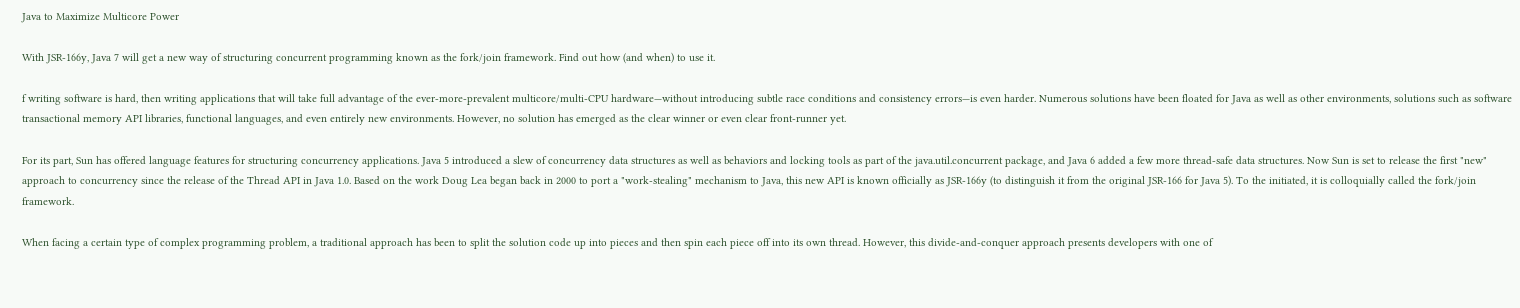Java to Maximize Multicore Power

With JSR-166y, Java 7 will get a new way of structuring concurrent programming known as the fork/join framework. Find out how (and when) to use it.

f writing software is hard, then writing applications that will take full advantage of the ever-more-prevalent multicore/multi-CPU hardware—without introducing subtle race conditions and consistency errors—is even harder. Numerous solutions have been floated for Java as well as other environments, solutions such as software transactional memory API libraries, functional languages, and even entirely new environments. However, no solution has emerged as the clear winner or even clear front-runner yet.

For its part, Sun has offered language features for structuring concurrency applications. Java 5 introduced a slew of concurrency data structures as well as behaviors and locking tools as part of the java.util.concurrent package, and Java 6 added a few more thread-safe data structures. Now Sun is set to release the first "new" approach to concurrency since the release of the Thread API in Java 1.0. Based on the work Doug Lea began back in 2000 to port a "work-stealing" mechanism to Java, this new API is known officially as JSR-166y (to distinguish it from the original JSR-166 for Java 5). To the initiated, it is colloquially called the fork/join framework.

When facing a certain type of complex programming problem, a traditional approach has been to split the solution code up into pieces and then spin each piece off into its own thread. However, this divide-and-conquer approach presents developers with one of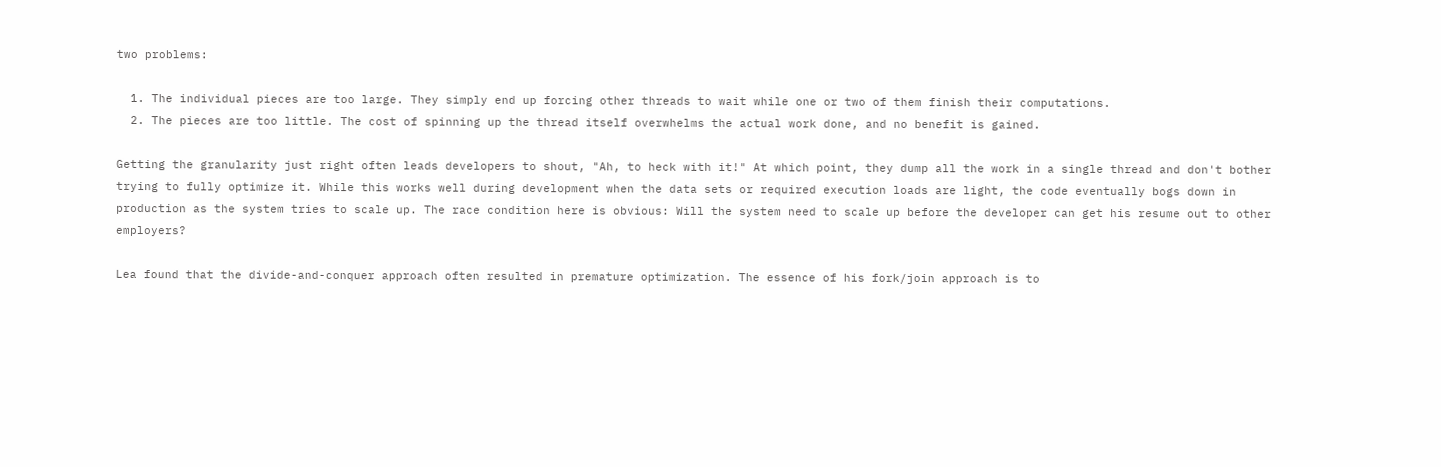two problems:

  1. The individual pieces are too large. They simply end up forcing other threads to wait while one or two of them finish their computations.
  2. The pieces are too little. The cost of spinning up the thread itself overwhelms the actual work done, and no benefit is gained.

Getting the granularity just right often leads developers to shout, "Ah, to heck with it!" At which point, they dump all the work in a single thread and don't bother trying to fully optimize it. While this works well during development when the data sets or required execution loads are light, the code eventually bogs down in production as the system tries to scale up. The race condition here is obvious: Will the system need to scale up before the developer can get his resume out to other employers?

Lea found that the divide-and-conquer approach often resulted in premature optimization. The essence of his fork/join approach is to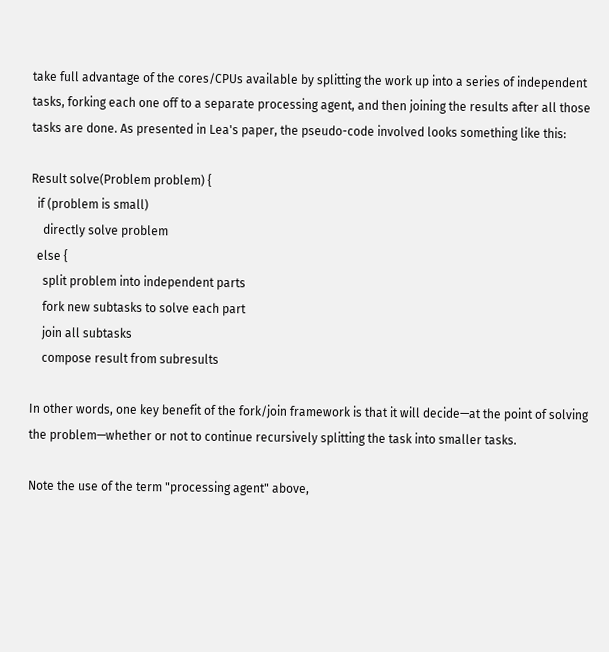take full advantage of the cores/CPUs available by splitting the work up into a series of independent tasks, forking each one off to a separate processing agent, and then joining the results after all those tasks are done. As presented in Lea's paper, the pseudo-code involved looks something like this:

Result solve(Problem problem) {
  if (problem is small)
    directly solve problem
  else {
    split problem into independent parts
    fork new subtasks to solve each part
    join all subtasks
    compose result from subresults

In other words, one key benefit of the fork/join framework is that it will decide—at the point of solving the problem—whether or not to continue recursively splitting the task into smaller tasks.

Note the use of the term "processing agent" above,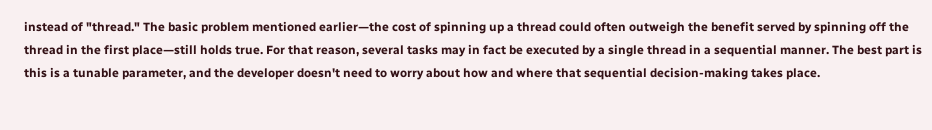instead of "thread." The basic problem mentioned earlier—the cost of spinning up a thread could often outweigh the benefit served by spinning off the thread in the first place—still holds true. For that reason, several tasks may in fact be executed by a single thread in a sequential manner. The best part is this is a tunable parameter, and the developer doesn't need to worry about how and where that sequential decision-making takes place.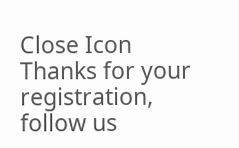Close Icon
Thanks for your registration, follow us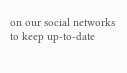on our social networks to keep up-to-date